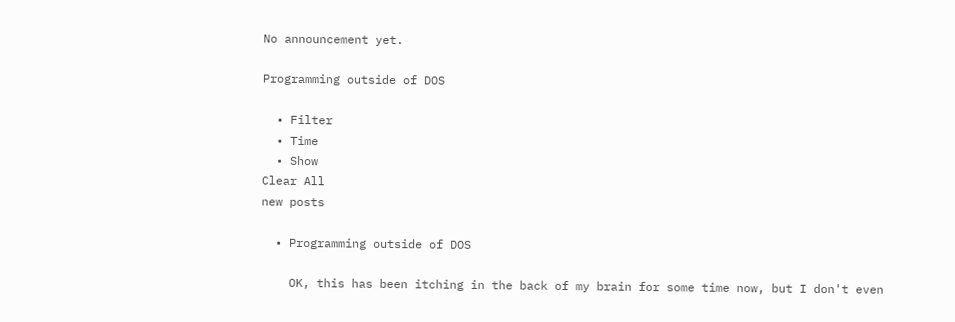No announcement yet.

Programming outside of DOS

  • Filter
  • Time
  • Show
Clear All
new posts

  • Programming outside of DOS

    OK, this has been itching in the back of my brain for some time now, but I don't even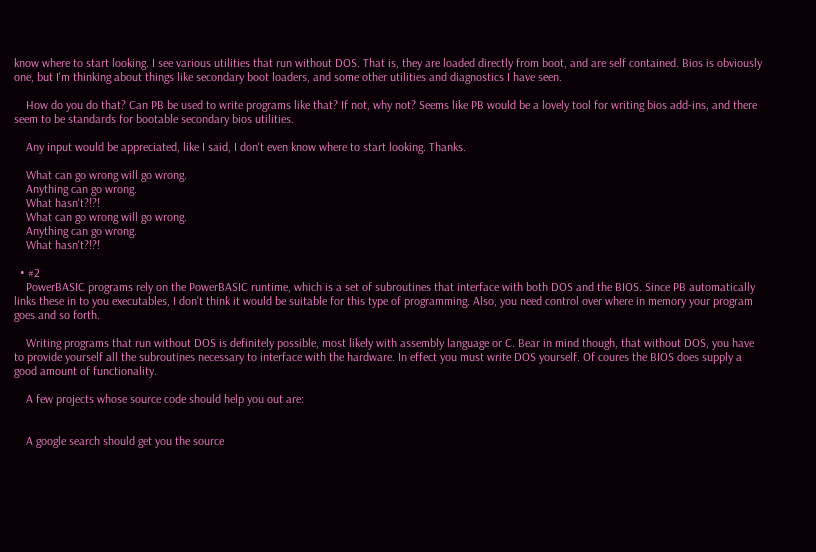know where to start looking. I see various utilities that run without DOS. That is, they are loaded directly from boot, and are self contained. Bios is obviously one, but I'm thinking about things like secondary boot loaders, and some other utilities and diagnostics I have seen.

    How do you do that? Can PB be used to write programs like that? If not, why not? Seems like PB would be a lovely tool for writing bios add-ins, and there seem to be standards for bootable secondary bios utilities.

    Any input would be appreciated, like I said, I don't even know where to start looking. Thanks.

    What can go wrong will go wrong.
    Anything can go wrong.
    What hasn't?!?!
    What can go wrong will go wrong.
    Anything can go wrong.
    What hasn't?!?!

  • #2
    PowerBASIC programs rely on the PowerBASIC runtime, which is a set of subroutines that interface with both DOS and the BIOS. Since PB automatically links these in to you executables, I don't think it would be suitable for this type of programming. Also, you need control over where in memory your program goes and so forth.

    Writing programs that run without DOS is definitely possible, most likely with assembly language or C. Bear in mind though, that without DOS, you have to provide yourself all the subroutines necessary to interface with the hardware. In effect you must write DOS yourself. Of coures the BIOS does supply a good amount of functionality.

    A few projects whose source code should help you out are:


    A google search should get you the source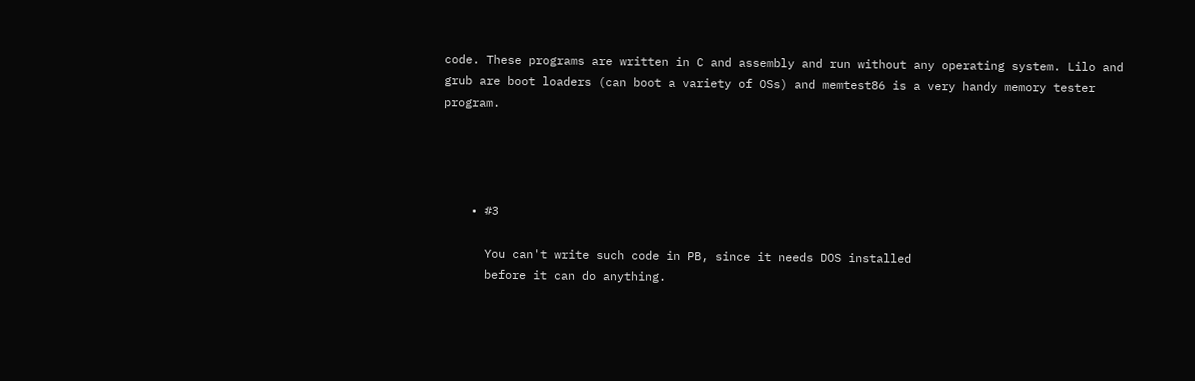code. These programs are written in C and assembly and run without any operating system. Lilo and grub are boot loaders (can boot a variety of OSs) and memtest86 is a very handy memory tester program.




    • #3

      You can't write such code in PB, since it needs DOS installed
      before it can do anything.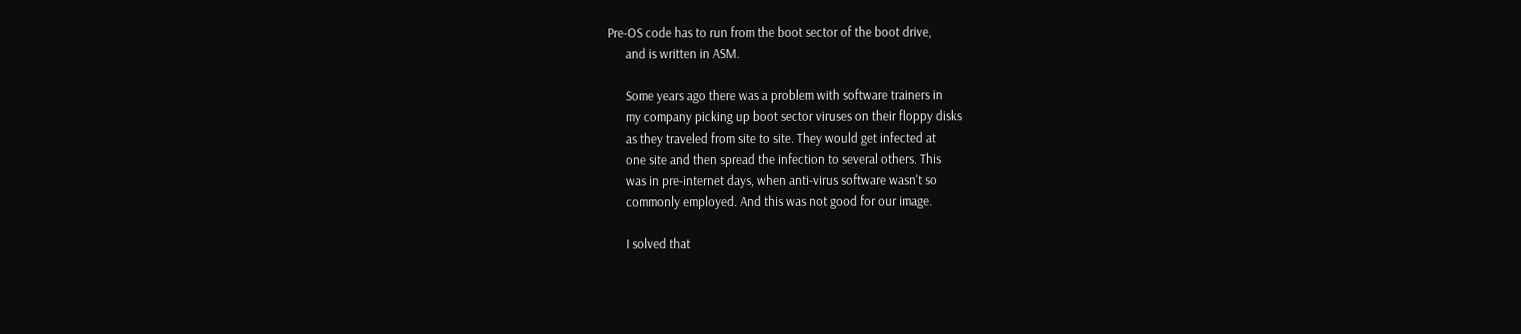Pre-OS code has to run from the boot sector of the boot drive,
      and is written in ASM.

      Some years ago there was a problem with software trainers in
      my company picking up boot sector viruses on their floppy disks
      as they traveled from site to site. They would get infected at
      one site and then spread the infection to several others. This
      was in pre-internet days, when anti-virus software wasn't so
      commonly employed. And this was not good for our image.

      I solved that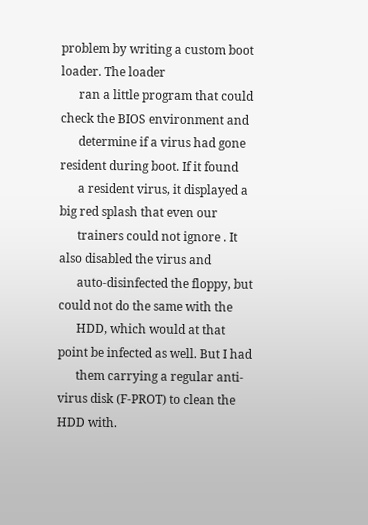problem by writing a custom boot loader. The loader
      ran a little program that could check the BIOS environment and
      determine if a virus had gone resident during boot. If it found
      a resident virus, it displayed a big red splash that even our
      trainers could not ignore . It also disabled the virus and
      auto-disinfected the floppy, but could not do the same with the
      HDD, which would at that point be infected as well. But I had
      them carrying a regular anti-virus disk (F-PROT) to clean the HDD with.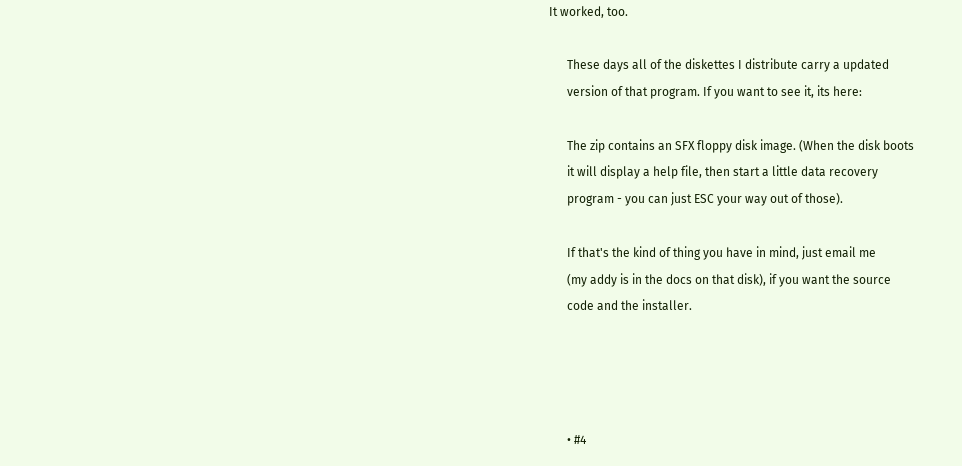It worked, too.

      These days all of the diskettes I distribute carry a updated
      version of that program. If you want to see it, its here:

      The zip contains an SFX floppy disk image. (When the disk boots
      it will display a help file, then start a little data recovery
      program - you can just ESC your way out of those).

      If that's the kind of thing you have in mind, just email me
      (my addy is in the docs on that disk), if you want the source
      code and the installer.




      • #4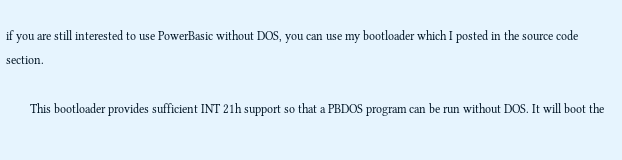if you are still interested to use PowerBasic without DOS, you can use my bootloader which I posted in the source code section.

        This bootloader provides sufficient INT 21h support so that a PBDOS program can be run without DOS. It will boot the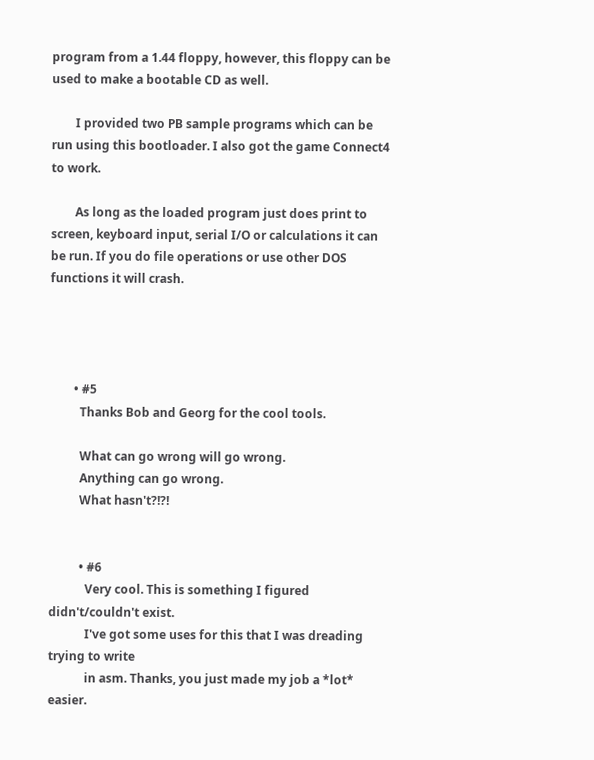program from a 1.44 floppy, however, this floppy can be used to make a bootable CD as well.

        I provided two PB sample programs which can be run using this bootloader. I also got the game Connect4 to work.

        As long as the loaded program just does print to screen, keyboard input, serial I/O or calculations it can be run. If you do file operations or use other DOS functions it will crash.




        • #5
          Thanks Bob and Georg for the cool tools.

          What can go wrong will go wrong.
          Anything can go wrong.
          What hasn't?!?!


          • #6
            Very cool. This is something I figured didn't/couldn't exist.
            I've got some uses for this that I was dreading trying to write
            in asm. Thanks, you just made my job a *lot* easier.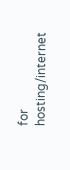for hosting/internet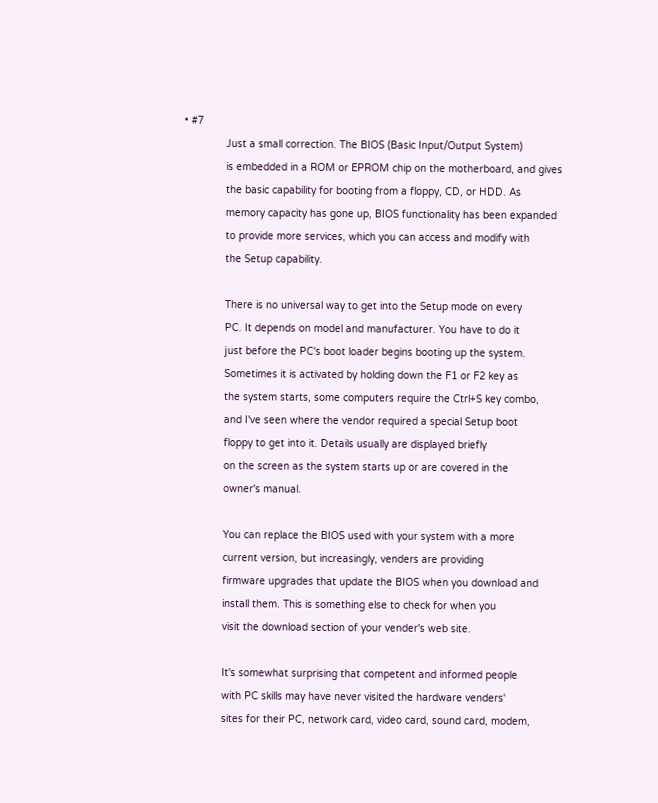• #7
              Just a small correction. The BIOS (Basic Input/Output System)
              is embedded in a ROM or EPROM chip on the motherboard, and gives
              the basic capability for booting from a floppy, CD, or HDD. As
              memory capacity has gone up, BIOS functionality has been expanded
              to provide more services, which you can access and modify with
              the Setup capability.

              There is no universal way to get into the Setup mode on every
              PC. It depends on model and manufacturer. You have to do it
              just before the PC's boot loader begins booting up the system.
              Sometimes it is activated by holding down the F1 or F2 key as
              the system starts, some computers require the Ctrl+S key combo,
              and I've seen where the vendor required a special Setup boot
              floppy to get into it. Details usually are displayed briefly
              on the screen as the system starts up or are covered in the
              owner's manual.

              You can replace the BIOS used with your system with a more
              current version, but increasingly, venders are providing
              firmware upgrades that update the BIOS when you download and
              install them. This is something else to check for when you
              visit the download section of your vender's web site.

              It's somewhat surprising that competent and informed people
              with PC skills may have never visited the hardware venders'
              sites for their PC, network card, video card, sound card, modem,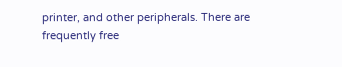printer, and other peripherals. There are frequently free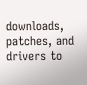downloads, patches, and drivers to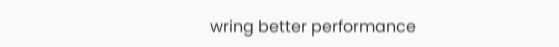wring better performance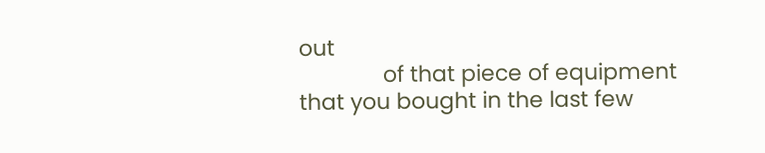out
              of that piece of equipment that you bought in the last few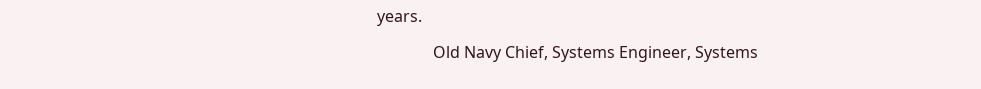years.

              Old Navy Chief, Systems Engineer, Systems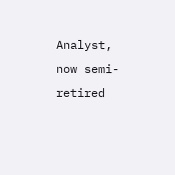Analyst, now semi-retired